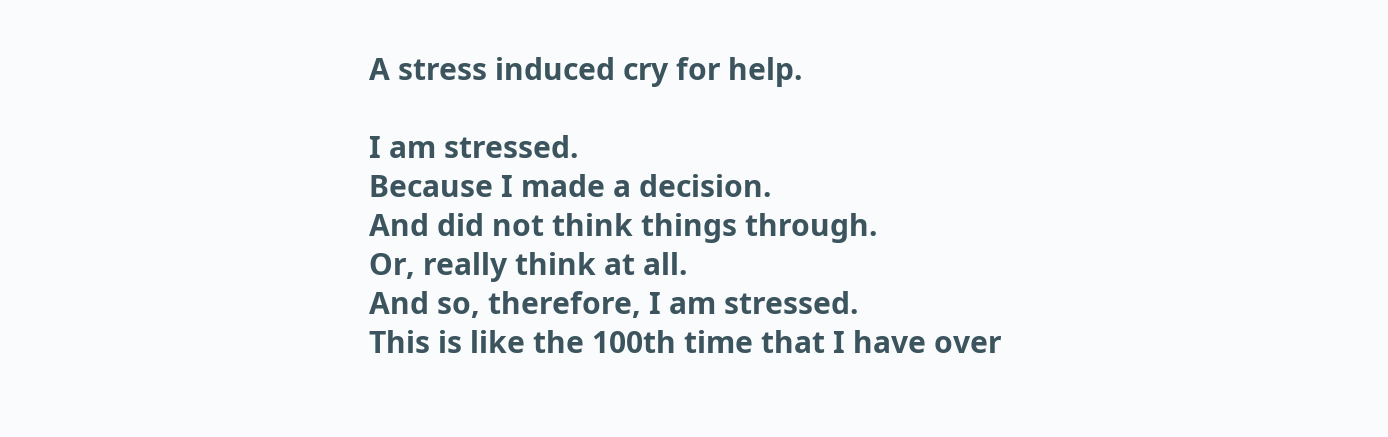A stress induced cry for help.

I am stressed.
Because I made a decision.
And did not think things through.
Or, really think at all.
And so, therefore, I am stressed.
This is like the 100th time that I have over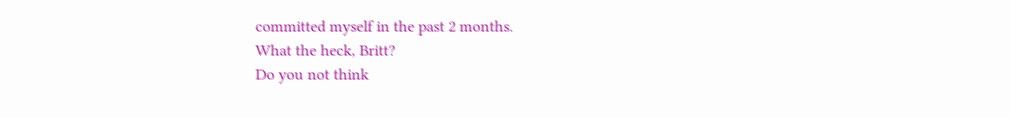committed myself in the past 2 months.
What the heck, Britt?
Do you not think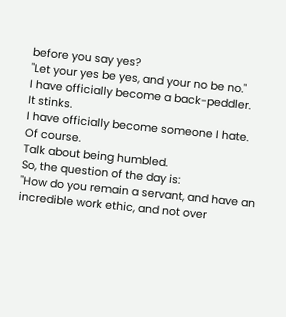before you say yes?
"Let your yes be yes, and your no be no."
I have officially become a back-peddler.
It stinks.
I have officially become someone I hate.
Of course.
Talk about being humbled.
So, the question of the day is:
"How do you remain a servant, and have an incredible work ethic, and not over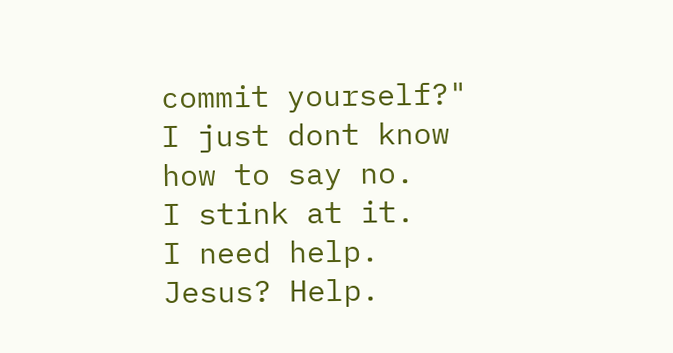commit yourself?"
I just dont know how to say no.
I stink at it.
I need help.
Jesus? Help.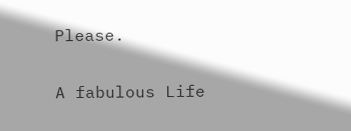Please.

A fabulous Life